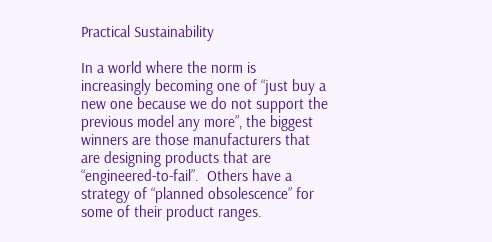Practical Sustainability

In a world where the norm is increasingly becoming one of “just buy a new one because we do not support the previous model any more”, the biggest winners are those manufacturers that are designing products that are “engineered-to-fail”.  Others have a strategy of “planned obsolescence” for some of their product ranges.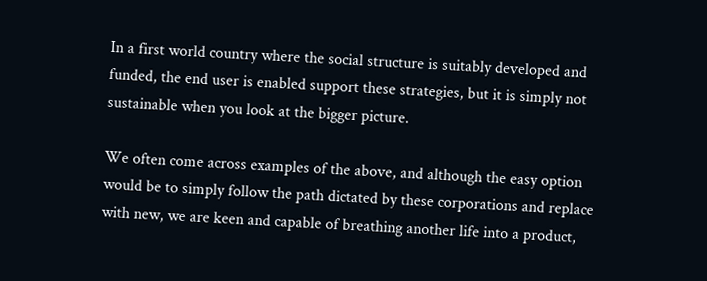In a first world country where the social structure is suitably developed and funded, the end user is enabled support these strategies, but it is simply not sustainable when you look at the bigger picture.

We often come across examples of the above, and although the easy option would be to simply follow the path dictated by these corporations and replace with new, we are keen and capable of breathing another life into a product,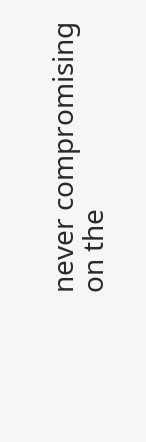never compromising on the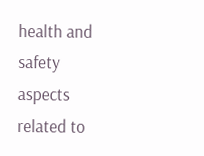health and safety aspects related to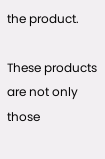the product.

These products are not only those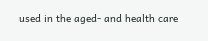used in the aged- and health care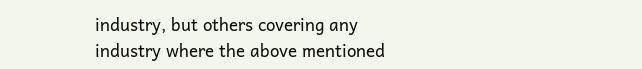industry, but others covering any industry where the above mentioned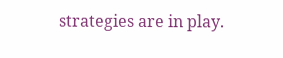strategies are in play.